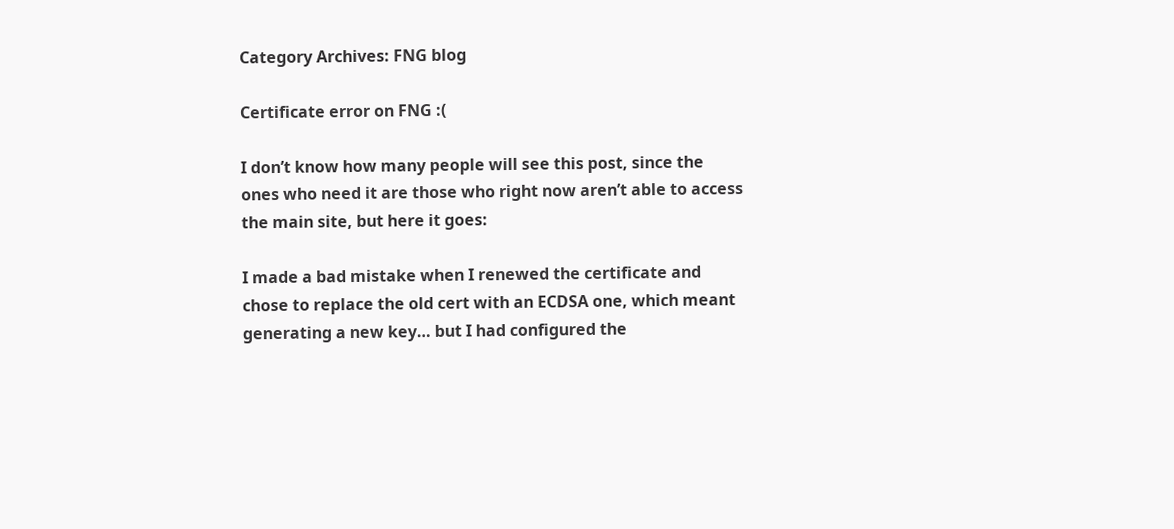Category Archives: FNG blog

Certificate error on FNG :(

I don’t know how many people will see this post, since the ones who need it are those who right now aren’t able to access the main site, but here it goes:

I made a bad mistake when I renewed the certificate and chose to replace the old cert with an ECDSA one, which meant generating a new key… but I had configured the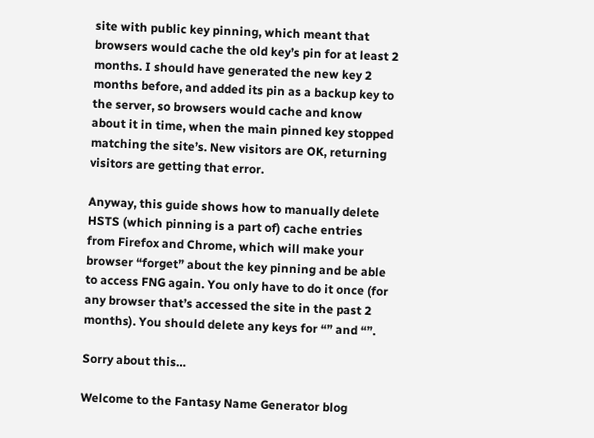site with public key pinning, which meant that browsers would cache the old key’s pin for at least 2 months. I should have generated the new key 2 months before, and added its pin as a backup key to the server, so browsers would cache and know about it in time, when the main pinned key stopped matching the site’s. New visitors are OK, returning visitors are getting that error.

Anyway, this guide shows how to manually delete HSTS (which pinning is a part of) cache entries from Firefox and Chrome, which will make your browser “forget” about the key pinning and be able to access FNG again. You only have to do it once (for any browser that’s accessed the site in the past 2 months). You should delete any keys for “” and “”.

Sorry about this…

Welcome to the Fantasy Name Generator blog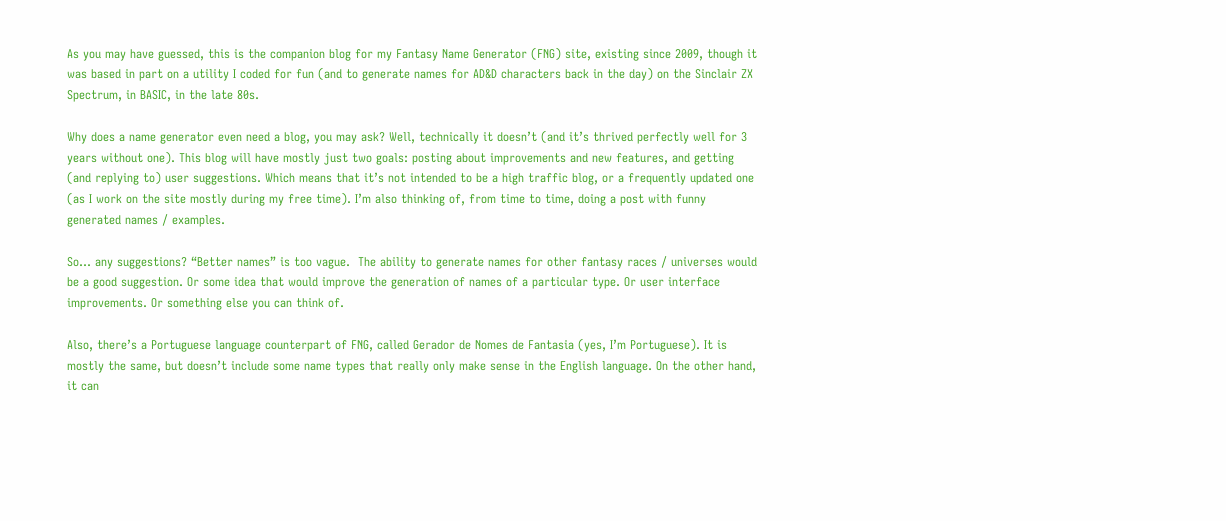As you may have guessed, this is the companion blog for my Fantasy Name Generator (FNG) site, existing since 2009, though it was based in part on a utility I coded for fun (and to generate names for AD&D characters back in the day) on the Sinclair ZX Spectrum, in BASIC, in the late 80s.

Why does a name generator even need a blog, you may ask? Well, technically it doesn’t (and it’s thrived perfectly well for 3 years without one). This blog will have mostly just two goals: posting about improvements and new features, and getting (and replying to) user suggestions. Which means that it’s not intended to be a high traffic blog, or a frequently updated one (as I work on the site mostly during my free time). I’m also thinking of, from time to time, doing a post with funny generated names / examples.

So… any suggestions? “Better names” is too vague.  The ability to generate names for other fantasy races / universes would be a good suggestion. Or some idea that would improve the generation of names of a particular type. Or user interface improvements. Or something else you can think of.

Also, there’s a Portuguese language counterpart of FNG, called Gerador de Nomes de Fantasia (yes, I’m Portuguese). It is mostly the same, but doesn’t include some name types that really only make sense in the English language. On the other hand, it can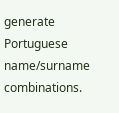generate Portuguese name/surname combinations.